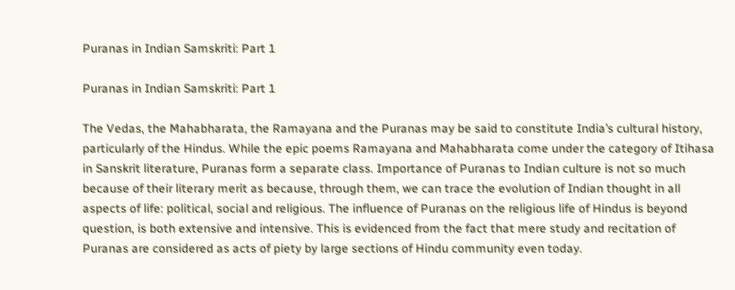Puranas in Indian Samskriti: Part 1

Puranas in Indian Samskriti: Part 1

The Vedas, the Mahabharata, the Ramayana and the Puranas may be said to constitute India’s cultural history, particularly of the Hindus. While the epic poems Ramayana and Mahabharata come under the category of Itihasa in Sanskrit literature, Puranas form a separate class. Importance of Puranas to Indian culture is not so much because of their literary merit as because, through them, we can trace the evolution of Indian thought in all aspects of life: political, social and religious. The influence of Puranas on the religious life of Hindus is beyond question, is both extensive and intensive. This is evidenced from the fact that mere study and recitation of Puranas are considered as acts of piety by large sections of Hindu community even today.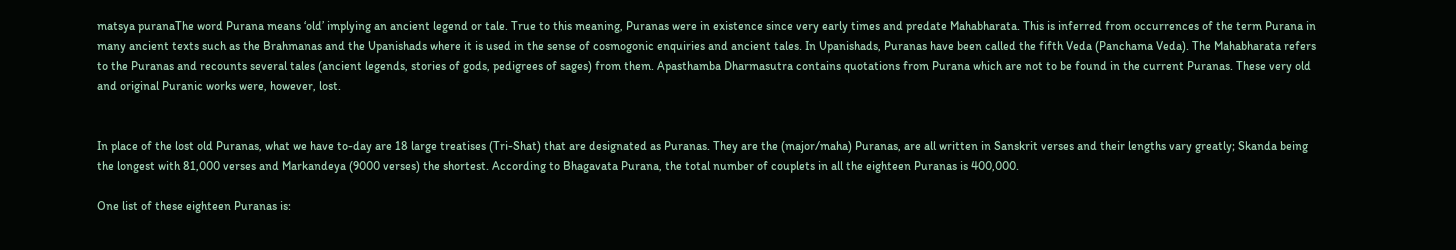matsya puranaThe word Purana means ‘old’ implying an ancient legend or tale. True to this meaning, Puranas were in existence since very early times and predate Mahabharata. This is inferred from occurrences of the term Purana in many ancient texts such as the Brahmanas and the Upanishads where it is used in the sense of cosmogonic enquiries and ancient tales. In Upanishads, Puranas have been called the fifth Veda (Panchama Veda). The Mahabharata refers to the Puranas and recounts several tales (ancient legends, stories of gods, pedigrees of sages) from them. Apasthamba Dharmasutra contains quotations from Purana which are not to be found in the current Puranas. These very old and original Puranic works were, however, lost.


In place of the lost old Puranas, what we have to-day are 18 large treatises (Tri-Shat) that are designated as Puranas. They are the (major/maha) Puranas, are all written in Sanskrit verses and their lengths vary greatly; Skanda being the longest with 81,000 verses and Markandeya (9000 verses) the shortest. According to Bhagavata Purana, the total number of couplets in all the eighteen Puranas is 400,000.

One list of these eighteen Puranas is: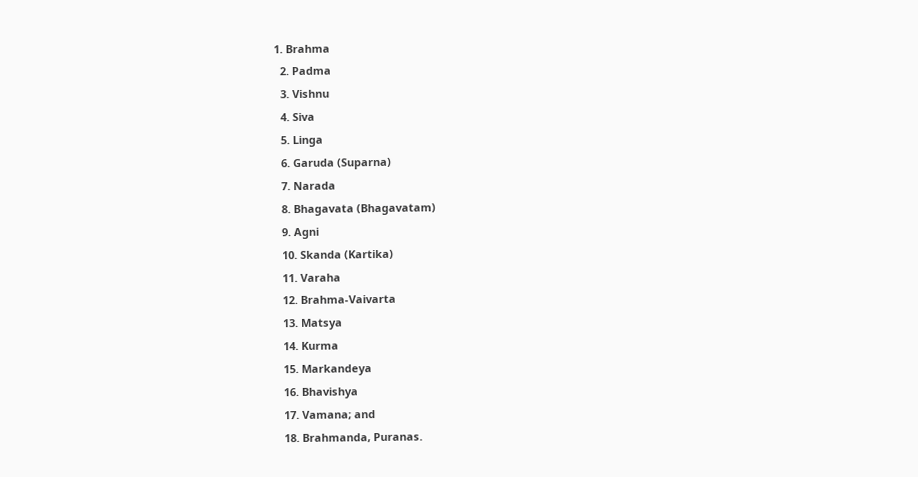1. Brahma
  2. Padma
  3. Vishnu
  4. Siva
  5. Linga
  6. Garuda (Suparna)
  7. Narada
  8. Bhagavata (Bhagavatam)
  9. Agni
  10. Skanda (Kartika)
  11. Varaha
  12. Brahma-Vaivarta
  13. Matsya
  14. Kurma
  15. Markandeya
  16. Bhavishya
  17. Vamana; and
  18. Brahmanda, Puranas.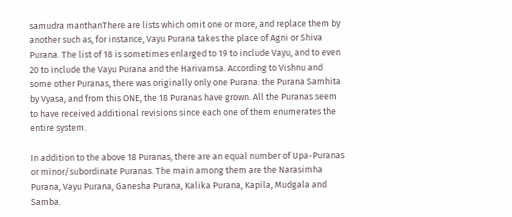samudra manthanThere are lists which omit one or more, and replace them by another such as, for instance, Vayu Purana takes the place of Agni or Shiva Purana. The list of 18 is sometimes enlarged to 19 to include Vayu, and to even 20 to include the Vayu Purana and the Harivamsa. According to Vishnu and some other Puranas, there was originally only one Purana: the Purana Samhita by Vyasa, and from this ONE, the 18 Puranas have grown. All the Puranas seem to have received additional revisions since each one of them enumerates the entire system.

In addition to the above 18 Puranas, there are an equal number of Upa-Puranas or minor/subordinate Puranas. The main among them are the Narasimha Purana, Vayu Purana, Ganesha Purana, Kalika Purana, Kapila, Mudgala and Samba.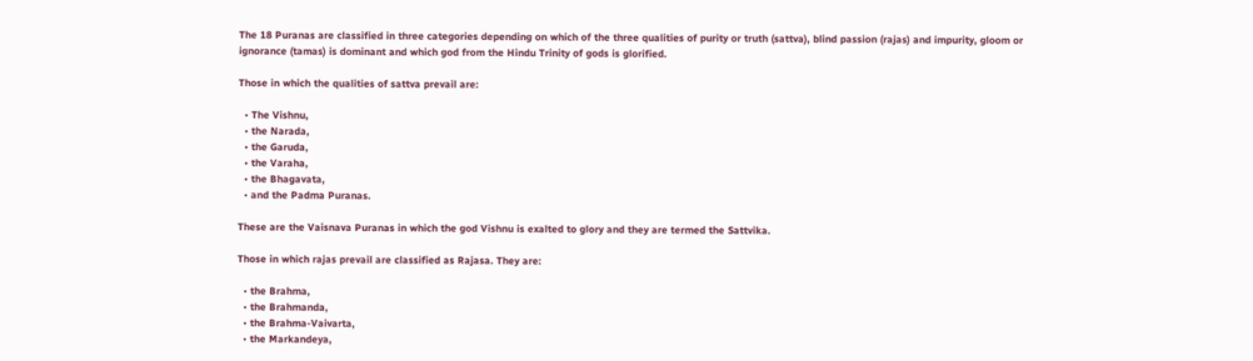The 18 Puranas are classified in three categories depending on which of the three qualities of purity or truth (sattva), blind passion (rajas) and impurity, gloom or ignorance (tamas) is dominant and which god from the Hindu Trinity of gods is glorified.

Those in which the qualities of sattva prevail are:

  • The Vishnu,
  • the Narada,
  • the Garuda,
  • the Varaha,
  • the Bhagavata,
  • and the Padma Puranas.

These are the Vaisnava Puranas in which the god Vishnu is exalted to glory and they are termed the Sattvika.

Those in which rajas prevail are classified as Rajasa. They are:

  • the Brahma,
  • the Brahmanda,
  • the Brahma-Vaivarta,
  • the Markandeya,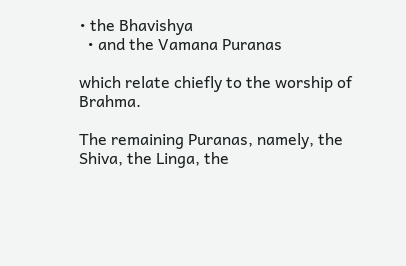• the Bhavishya
  • and the Vamana Puranas

which relate chiefly to the worship of Brahma.

The remaining Puranas, namely, the Shiva, the Linga, the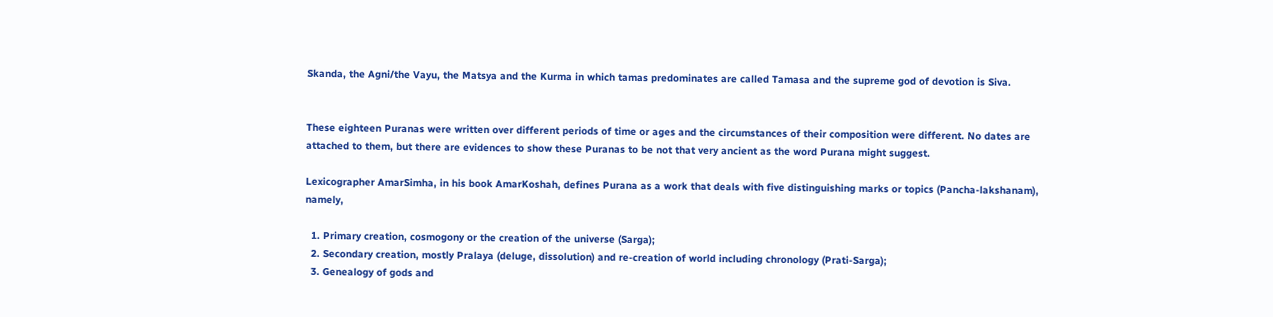Skanda, the Agni/the Vayu, the Matsya and the Kurma in which tamas predominates are called Tamasa and the supreme god of devotion is Siva.


These eighteen Puranas were written over different periods of time or ages and the circumstances of their composition were different. No dates are attached to them, but there are evidences to show these Puranas to be not that very ancient as the word Purana might suggest.

Lexicographer AmarSimha, in his book AmarKoshah, defines Purana as a work that deals with five distinguishing marks or topics (Pancha-lakshanam), namely,

  1. Primary creation, cosmogony or the creation of the universe (Sarga);
  2. Secondary creation, mostly Pralaya (deluge, dissolution) and re-creation of world including chronology (Prati-Sarga);
  3. Genealogy of gods and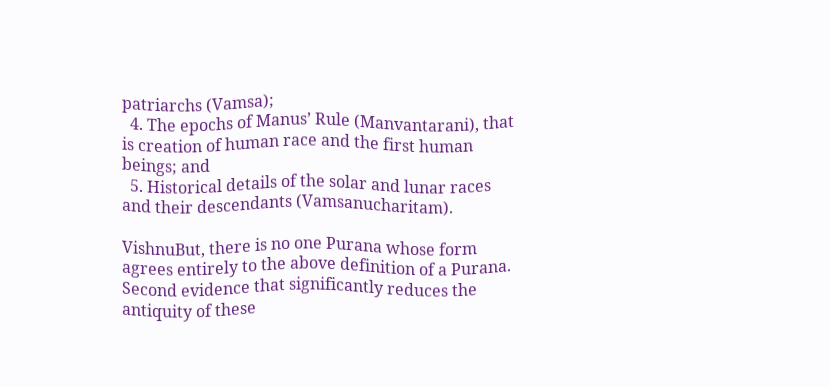patriarchs (Vamsa);
  4. The epochs of Manus’ Rule (Manvantarani), that is creation of human race and the first human beings; and
  5. Historical details of the solar and lunar races and their descendants (Vamsanucharitam).

VishnuBut, there is no one Purana whose form agrees entirely to the above definition of a Purana. Second evidence that significantly reduces the antiquity of these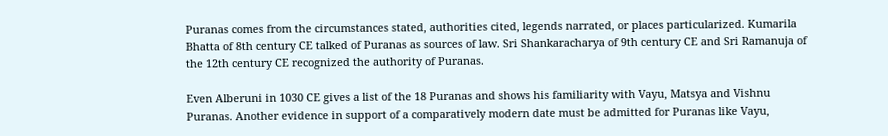Puranas comes from the circumstances stated, authorities cited, legends narrated, or places particularized. Kumarila Bhatta of 8th century CE talked of Puranas as sources of law. Sri Shankaracharya of 9th century CE and Sri Ramanuja of the 12th century CE recognized the authority of Puranas.

Even Alberuni in 1030 CE gives a list of the 18 Puranas and shows his familiarity with Vayu, Matsya and Vishnu Puranas. Another evidence in support of a comparatively modern date must be admitted for Puranas like Vayu,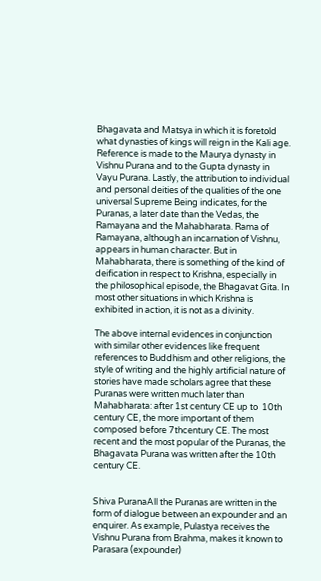Bhagavata and Matsya in which it is foretold what dynasties of kings will reign in the Kali age.  Reference is made to the Maurya dynasty in Vishnu Purana and to the Gupta dynasty in Vayu Purana. Lastly, the attribution to individual and personal deities of the qualities of the one universal Supreme Being indicates, for the Puranas, a later date than the Vedas, the Ramayana and the Mahabharata. Rama of Ramayana, although an incarnation of Vishnu, appears in human character. But in Mahabharata, there is something of the kind of deification in respect to Krishna, especially in the philosophical episode, the Bhagavat Gita. In most other situations in which Krishna is exhibited in action, it is not as a divinity.

The above internal evidences in conjunction with similar other evidences like frequent references to Buddhism and other religions, the style of writing and the highly artificial nature of stories have made scholars agree that these Puranas were written much later than Mahabharata: after 1st century CE up to  10th century CE, the more important of them composed before 7thcentury CE. The most recent and the most popular of the Puranas, the Bhagavata Purana was written after the 10th century CE.


Shiva PuranaAll the Puranas are written in the form of dialogue between an expounder and an enquirer. As example, Pulastya receives the Vishnu Purana from Brahma, makes it known to Parasara (expounder)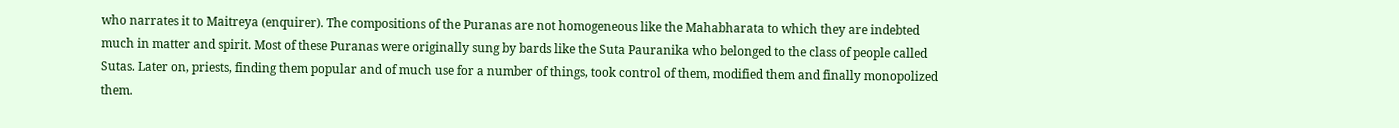who narrates it to Maitreya (enquirer). The compositions of the Puranas are not homogeneous like the Mahabharata to which they are indebted much in matter and spirit. Most of these Puranas were originally sung by bards like the Suta Pauranika who belonged to the class of people called Sutas. Later on, priests, finding them popular and of much use for a number of things, took control of them, modified them and finally monopolized them.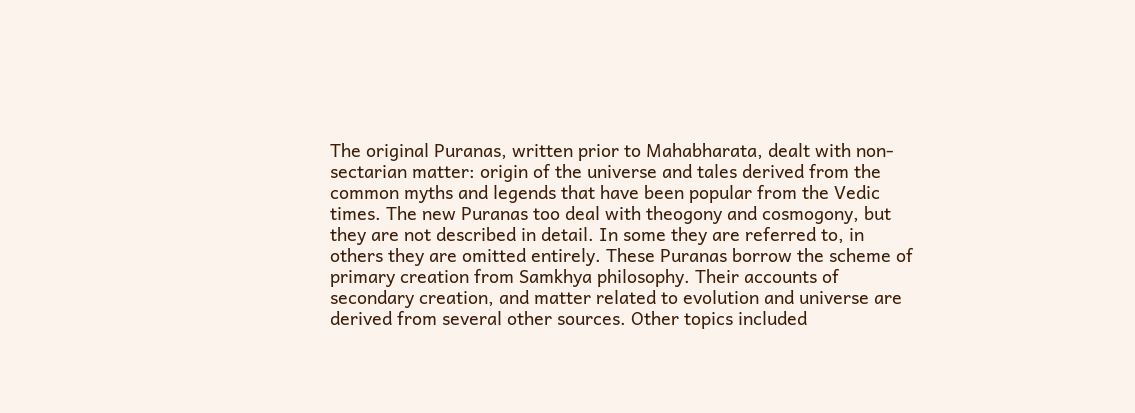The original Puranas, written prior to Mahabharata, dealt with non-sectarian matter: origin of the universe and tales derived from the common myths and legends that have been popular from the Vedic times. The new Puranas too deal with theogony and cosmogony, but they are not described in detail. In some they are referred to, in others they are omitted entirely. These Puranas borrow the scheme of primary creation from Samkhya philosophy. Their accounts of secondary creation, and matter related to evolution and universe are derived from several other sources. Other topics included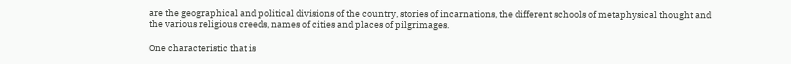are the geographical and political divisions of the country, stories of incarnations, the different schools of metaphysical thought and the various religious creeds, names of cities and places of pilgrimages.

One characteristic that is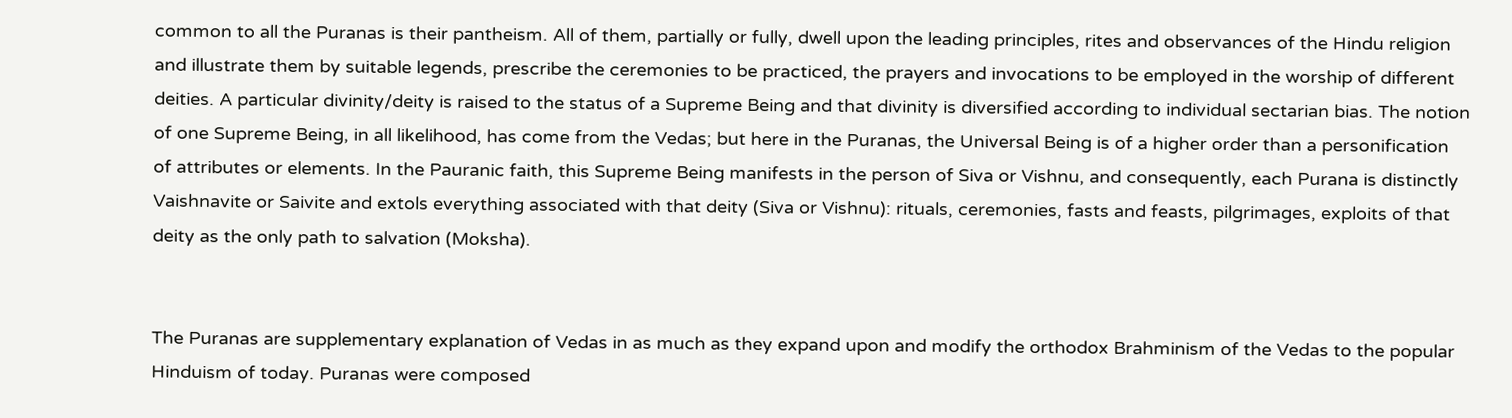common to all the Puranas is their pantheism. All of them, partially or fully, dwell upon the leading principles, rites and observances of the Hindu religion and illustrate them by suitable legends, prescribe the ceremonies to be practiced, the prayers and invocations to be employed in the worship of different deities. A particular divinity/deity is raised to the status of a Supreme Being and that divinity is diversified according to individual sectarian bias. The notion of one Supreme Being, in all likelihood, has come from the Vedas; but here in the Puranas, the Universal Being is of a higher order than a personification of attributes or elements. In the Pauranic faith, this Supreme Being manifests in the person of Siva or Vishnu, and consequently, each Purana is distinctly Vaishnavite or Saivite and extols everything associated with that deity (Siva or Vishnu): rituals, ceremonies, fasts and feasts, pilgrimages, exploits of that deity as the only path to salvation (Moksha).


The Puranas are supplementary explanation of Vedas in as much as they expand upon and modify the orthodox Brahminism of the Vedas to the popular Hinduism of today. Puranas were composed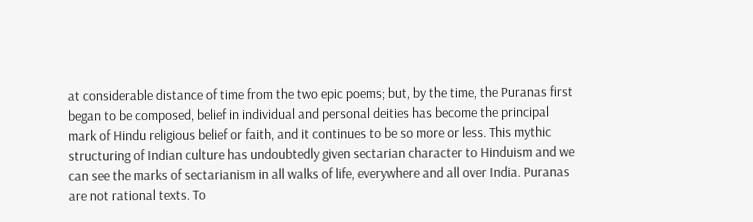at considerable distance of time from the two epic poems; but, by the time, the Puranas first began to be composed, belief in individual and personal deities has become the principal mark of Hindu religious belief or faith, and it continues to be so more or less. This mythic structuring of Indian culture has undoubtedly given sectarian character to Hinduism and we can see the marks of sectarianism in all walks of life, everywhere and all over India. Puranas are not rational texts. To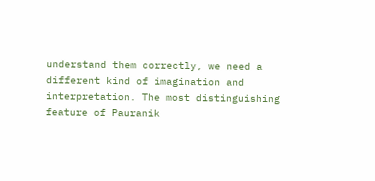understand them correctly, we need a different kind of imagination and interpretation. The most distinguishing feature of Pauranik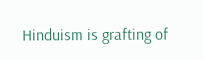Hinduism is grafting of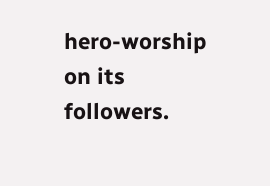hero-worship on its followers.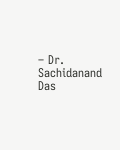– Dr. Sachidanand Das